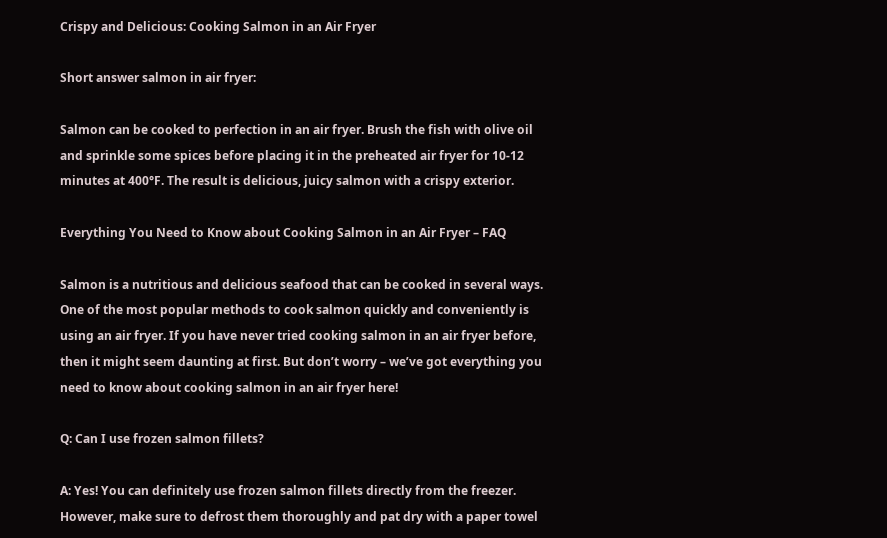Crispy and Delicious: Cooking Salmon in an Air Fryer

Short answer salmon in air fryer:

Salmon can be cooked to perfection in an air fryer. Brush the fish with olive oil and sprinkle some spices before placing it in the preheated air fryer for 10-12 minutes at 400°F. The result is delicious, juicy salmon with a crispy exterior.

Everything You Need to Know about Cooking Salmon in an Air Fryer – FAQ

Salmon is a nutritious and delicious seafood that can be cooked in several ways. One of the most popular methods to cook salmon quickly and conveniently is using an air fryer. If you have never tried cooking salmon in an air fryer before, then it might seem daunting at first. But don’t worry – we’ve got everything you need to know about cooking salmon in an air fryer here!

Q: Can I use frozen salmon fillets?

A: Yes! You can definitely use frozen salmon fillets directly from the freezer. However, make sure to defrost them thoroughly and pat dry with a paper towel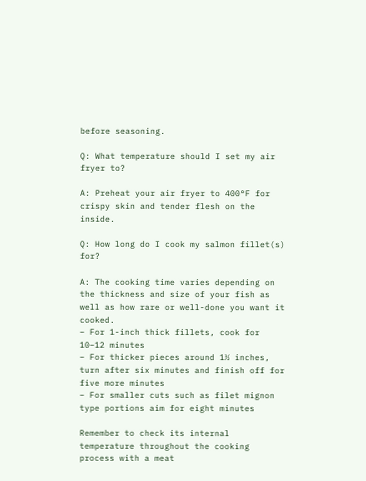before seasoning.

Q: What temperature should I set my air fryer to?

A: Preheat your air fryer to 400°F for crispy skin and tender flesh on the inside.

Q: How long do I cook my salmon fillet(s) for?

A: The cooking time varies depending on the thickness and size of your fish as well as how rare or well-done you want it cooked.
– For 1-inch thick fillets, cook for 10–12 minutes
– For thicker pieces around 1½ inches, turn after six minutes and finish off for five more minutes
– For smaller cuts such as filet mignon type portions aim for eight minutes

Remember to check its internal temperature throughout the cooking process with a meat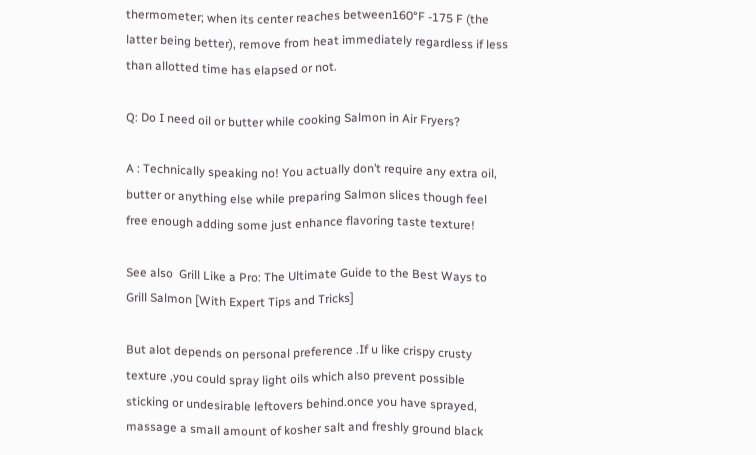thermometer; when its center reaches between160°F -175 F (the latter being better), remove from heat immediately regardless if less than allotted time has elapsed or not.

Q: Do I need oil or butter while cooking Salmon in Air Fryers?

A : Technically speaking no! You actually don’t require any extra oil, butter or anything else while preparing Salmon slices though feel free enough adding some just enhance flavoring taste texture!

See also  Grill Like a Pro: The Ultimate Guide to the Best Ways to Grill Salmon [With Expert Tips and Tricks]

But alot depends on personal preference .If u like crispy crusty texture ,you could spray light oils which also prevent possible sticking or undesirable leftovers behind.once you have sprayed, massage a small amount of kosher salt and freshly ground black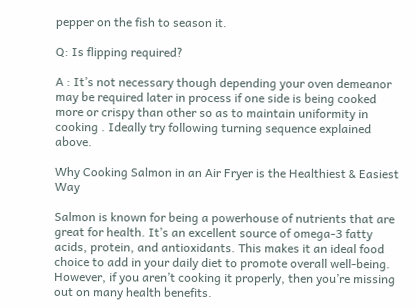pepper on the fish to season it.

Q: Is flipping required?

A : It’s not necessary though depending your oven demeanor may be required later in process if one side is being cooked more or crispy than other so as to maintain uniformity in cooking . Ideally try following turning sequence explained above.

Why Cooking Salmon in an Air Fryer is the Healthiest & Easiest Way

Salmon is known for being a powerhouse of nutrients that are great for health. It’s an excellent source of omega-3 fatty acids, protein, and antioxidants. This makes it an ideal food choice to add in your daily diet to promote overall well-being. However, if you aren’t cooking it properly, then you’re missing out on many health benefits.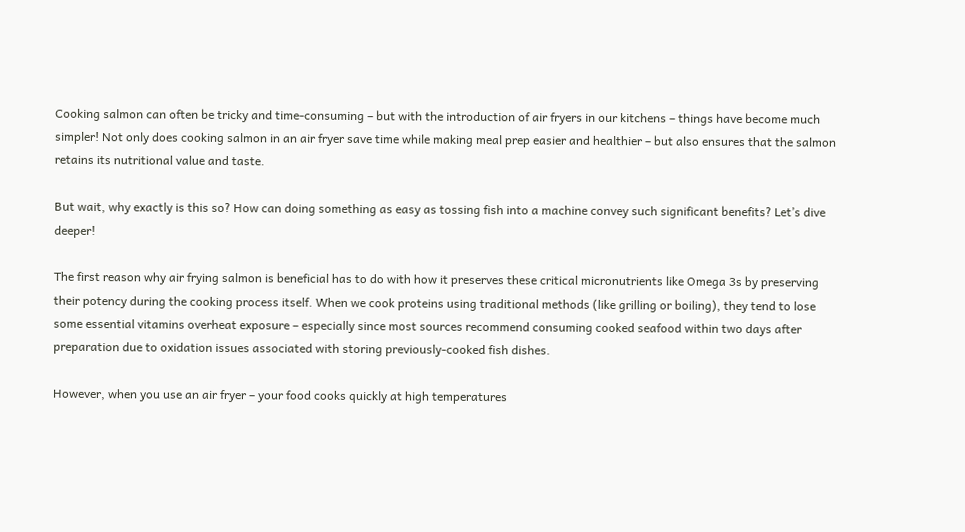Cooking salmon can often be tricky and time-consuming – but with the introduction of air fryers in our kitchens – things have become much simpler! Not only does cooking salmon in an air fryer save time while making meal prep easier and healthier – but also ensures that the salmon retains its nutritional value and taste.

But wait, why exactly is this so? How can doing something as easy as tossing fish into a machine convey such significant benefits? Let’s dive deeper!

The first reason why air frying salmon is beneficial has to do with how it preserves these critical micronutrients like Omega 3s by preserving their potency during the cooking process itself. When we cook proteins using traditional methods (like grilling or boiling), they tend to lose some essential vitamins overheat exposure – especially since most sources recommend consuming cooked seafood within two days after preparation due to oxidation issues associated with storing previously-cooked fish dishes.

However, when you use an air fryer – your food cooks quickly at high temperatures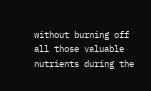without burning off all those valuable nutrients during the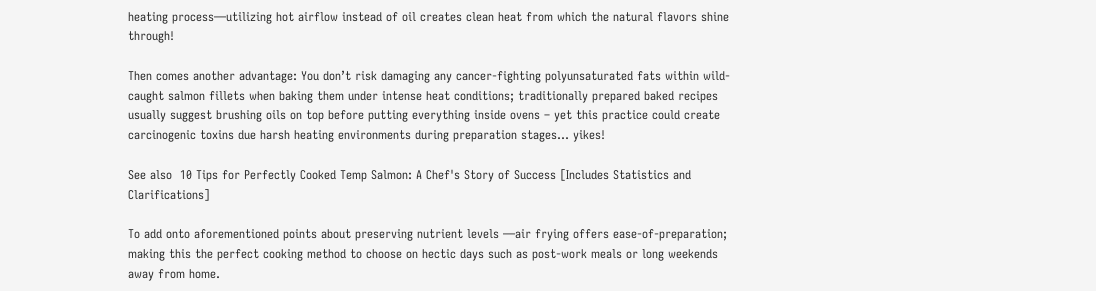heating process—utilizing hot airflow instead of oil creates clean heat from which the natural flavors shine through!

Then comes another advantage: You don’t risk damaging any cancer-fighting polyunsaturated fats within wild-caught salmon fillets when baking them under intense heat conditions; traditionally prepared baked recipes usually suggest brushing oils on top before putting everything inside ovens – yet this practice could create carcinogenic toxins due harsh heating environments during preparation stages… yikes!

See also  10 Tips for Perfectly Cooked Temp Salmon: A Chef's Story of Success [Includes Statistics and Clarifications]

To add onto aforementioned points about preserving nutrient levels —air frying offers ease-of-preparation; making this the perfect cooking method to choose on hectic days such as post-work meals or long weekends away from home.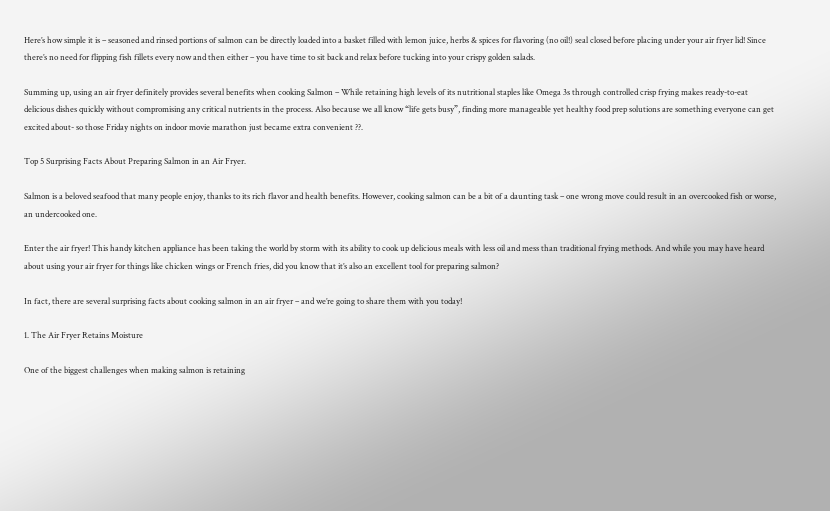Here’s how simple it is – seasoned and rinsed portions of salmon can be directly loaded into a basket filled with lemon juice, herbs & spices for flavoring (no oil!) seal closed before placing under your air fryer lid! Since there’s no need for flipping fish fillets every now and then either – you have time to sit back and relax before tucking into your crispy golden salads.

Summing up, using an air fryer definitely provides several benefits when cooking Salmon – While retaining high levels of its nutritional staples like Omega 3s through controlled crisp frying makes ready-to-eat delicious dishes quickly without compromising any critical nutrients in the process. Also because we all know “life gets busy”, finding more manageable yet healthy food prep solutions are something everyone can get excited about- so those Friday nights on indoor movie marathon just became extra convenient ??.

Top 5 Surprising Facts About Preparing Salmon in an Air Fryer.

Salmon is a beloved seafood that many people enjoy, thanks to its rich flavor and health benefits. However, cooking salmon can be a bit of a daunting task – one wrong move could result in an overcooked fish or worse, an undercooked one.

Enter the air fryer! This handy kitchen appliance has been taking the world by storm with its ability to cook up delicious meals with less oil and mess than traditional frying methods. And while you may have heard about using your air fryer for things like chicken wings or French fries, did you know that it’s also an excellent tool for preparing salmon?

In fact, there are several surprising facts about cooking salmon in an air fryer – and we’re going to share them with you today!

1. The Air Fryer Retains Moisture

One of the biggest challenges when making salmon is retaining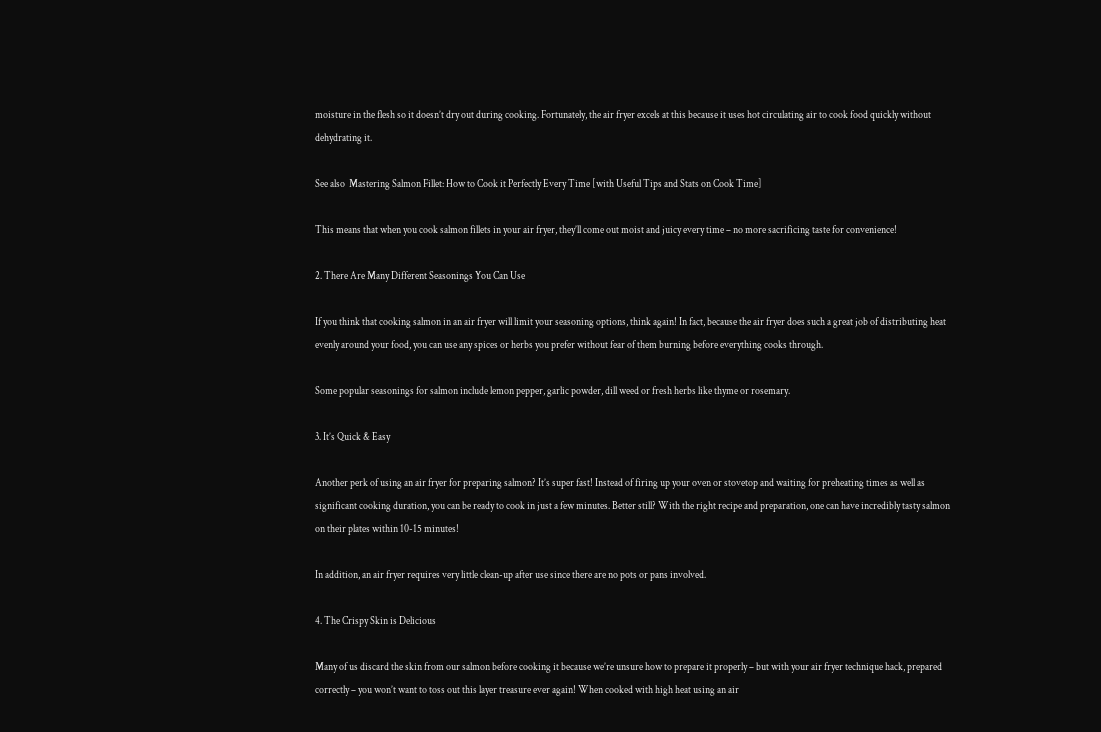moisture in the flesh so it doesn’t dry out during cooking. Fortunately, the air fryer excels at this because it uses hot circulating air to cook food quickly without dehydrating it.

See also  Mastering Salmon Fillet: How to Cook it Perfectly Every Time [with Useful Tips and Stats on Cook Time]

This means that when you cook salmon fillets in your air fryer, they’ll come out moist and juicy every time – no more sacrificing taste for convenience!

2. There Are Many Different Seasonings You Can Use

If you think that cooking salmon in an air fryer will limit your seasoning options, think again! In fact, because the air fryer does such a great job of distributing heat evenly around your food, you can use any spices or herbs you prefer without fear of them burning before everything cooks through.

Some popular seasonings for salmon include lemon pepper, garlic powder, dill weed or fresh herbs like thyme or rosemary.

3. It’s Quick & Easy

Another perk of using an air fryer for preparing salmon? It’s super fast! Instead of firing up your oven or stovetop and waiting for preheating times as well as significant cooking duration, you can be ready to cook in just a few minutes. Better still? With the right recipe and preparation, one can have incredibly tasty salmon on their plates within 10-15 minutes!

In addition, an air fryer requires very little clean-up after use since there are no pots or pans involved.

4. The Crispy Skin is Delicious

Many of us discard the skin from our salmon before cooking it because we’re unsure how to prepare it properly – but with your air fryer technique hack, prepared correctly – you won’t want to toss out this layer treasure ever again! When cooked with high heat using an air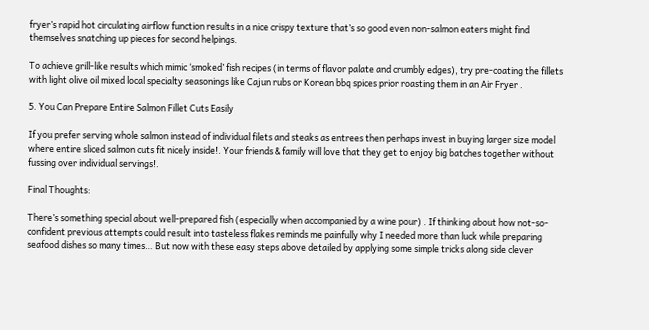fryer’s rapid hot circulating airflow function results in a nice crispy texture that’s so good even non-salmon eaters might find themselves snatching up pieces for second helpings.

To achieve grill-like results which mimic ‘smoked’ fish recipes (in terms of flavor palate and crumbly edges), try pre-coating the fillets with light olive oil mixed local specialty seasonings like Cajun rubs or Korean bbq spices prior roasting them in an Air Fryer .

5. You Can Prepare Entire Salmon Fillet Cuts Easily

If you prefer serving whole salmon instead of individual filets and steaks as entrees then perhaps invest in buying larger size model where entire sliced salmon cuts fit nicely inside!. Your friends & family will love that they get to enjoy big batches together without fussing over individual servings!.

Final Thoughts:

There’s something special about well-prepared fish (especially when accompanied by a wine pour) . If thinking about how not-so-confident previous attempts could result into tasteless flakes reminds me painfully why I needed more than luck while preparing seafood dishes so many times… But now with these easy steps above detailed by applying some simple tricks along side clever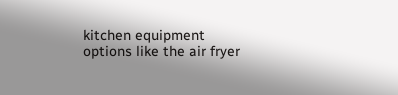kitchen equipment options like the air fryer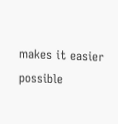makes it easier possible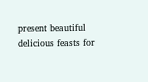present beautiful delicious feasts for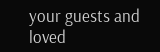your guests and loved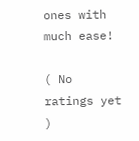ones with much ease!

( No ratings yet )